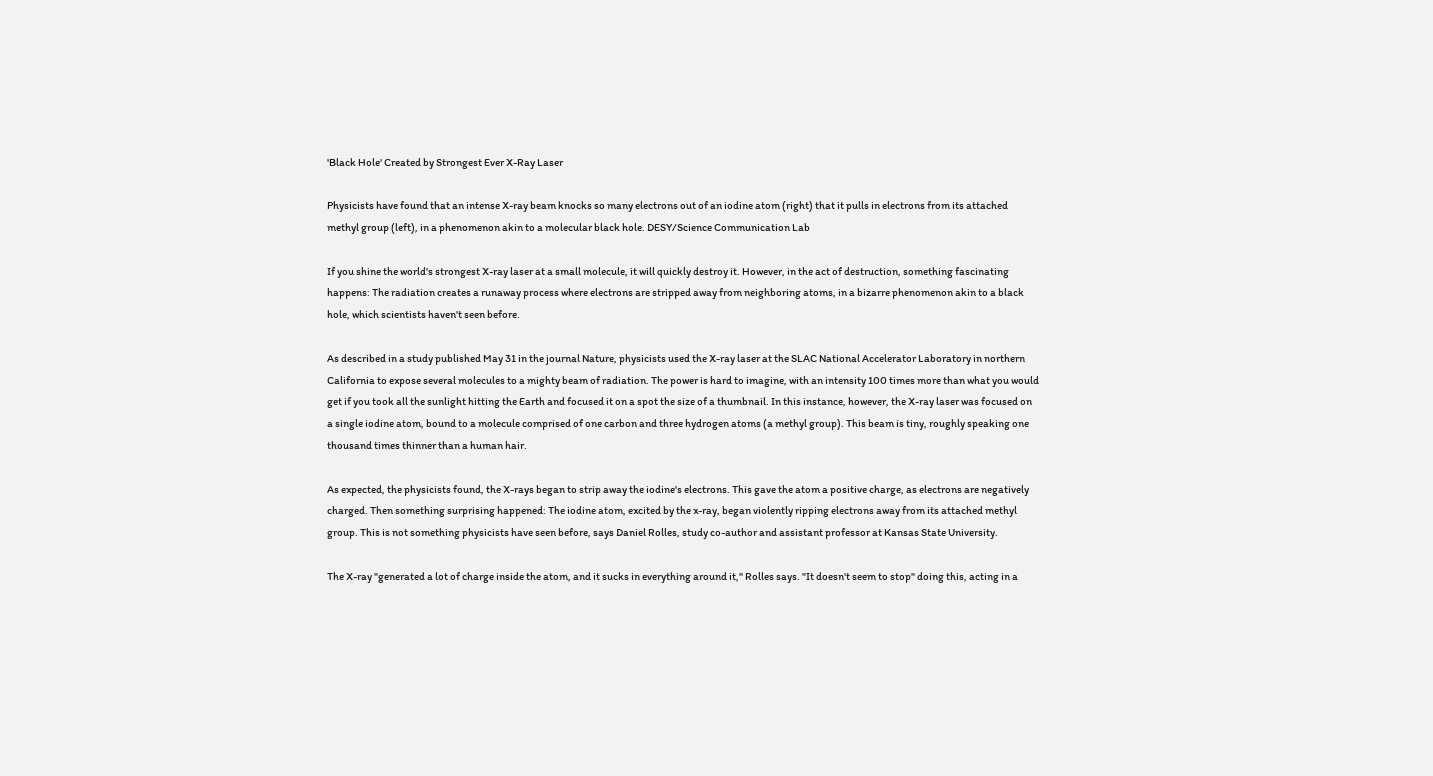'Black Hole' Created by Strongest Ever X-Ray Laser

Physicists have found that an intense X-ray beam knocks so many electrons out of an iodine atom (right) that it pulls in electrons from its attached methyl group (left), in a phenomenon akin to a molecular black hole. DESY/Science Communication Lab

If you shine the world's strongest X-ray laser at a small molecule, it will quickly destroy it. However, in the act of destruction, something fascinating happens: The radiation creates a runaway process where electrons are stripped away from neighboring atoms, in a bizarre phenomenon akin to a black hole, which scientists haven't seen before.

As described in a study published May 31 in the journal Nature, physicists used the X-ray laser at the SLAC National Accelerator Laboratory in northern California to expose several molecules to a mighty beam of radiation. The power is hard to imagine, with an intensity 100 times more than what you would get if you took all the sunlight hitting the Earth and focused it on a spot the size of a thumbnail. In this instance, however, the X-ray laser was focused on a single iodine atom, bound to a molecule comprised of one carbon and three hydrogen atoms (a methyl group). This beam is tiny, roughly speaking one thousand times thinner than a human hair.

As expected, the physicists found, the X-rays began to strip away the iodine's electrons. This gave the atom a positive charge, as electrons are negatively charged. Then something surprising happened: The iodine atom, excited by the x-ray, began violently ripping electrons away from its attached methyl group. This is not something physicists have seen before, says Daniel Rolles, study co-author and assistant professor at Kansas State University.

The X-ray "generated a lot of charge inside the atom, and it sucks in everything around it," Rolles says. "It doesn't seem to stop" doing this, acting in a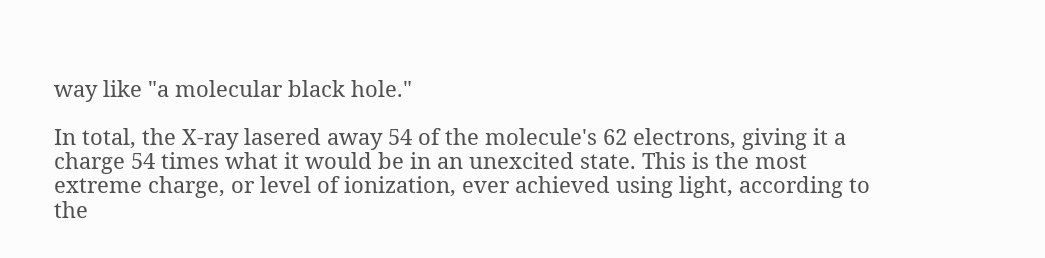way like "a molecular black hole."

In total, the X-ray lasered away 54 of the molecule's 62 electrons, giving it a charge 54 times what it would be in an unexcited state. This is the most extreme charge, or level of ionization, ever achieved using light, according to the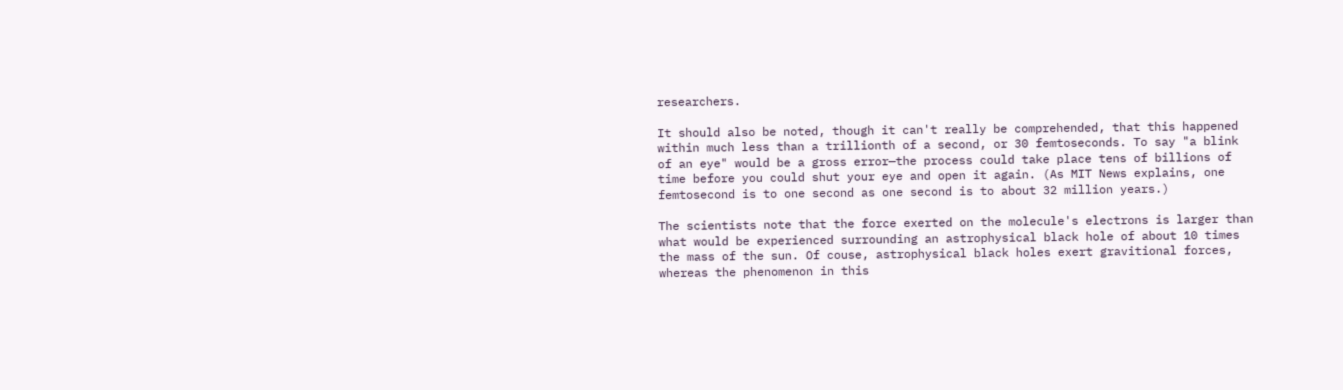researchers.

It should also be noted, though it can't really be comprehended, that this happened within much less than a trillionth of a second, or 30 femtoseconds. To say "a blink of an eye" would be a gross error—the process could take place tens of billions of time before you could shut your eye and open it again. (As MIT News explains, one femtosecond is to one second as one second is to about 32 million years.)

The scientists note that the force exerted on the molecule's electrons is larger than what would be experienced surrounding an astrophysical black hole of about 10 times the mass of the sun. Of couse, astrophysical black holes exert gravitional forces, whereas the phenomenon in this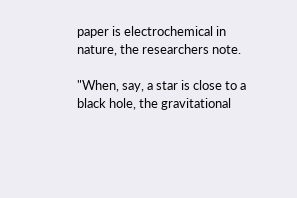paper is electrochemical in nature, the researchers note.

"When, say, a star is close to a black hole, the gravitational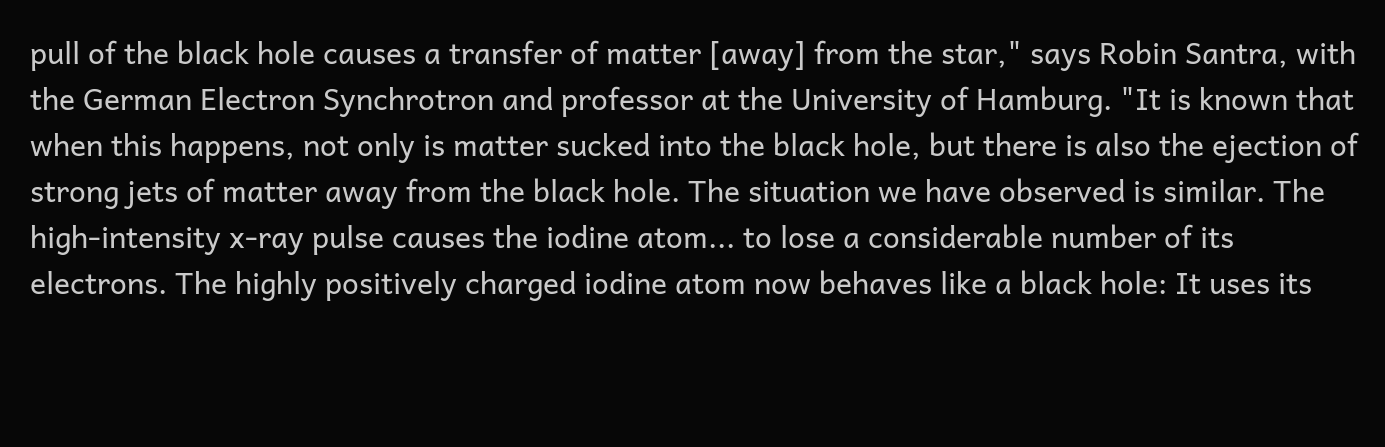pull of the black hole causes a transfer of matter [away] from the star," says Robin Santra, with the German Electron Synchrotron and professor at the University of Hamburg. "It is known that when this happens, not only is matter sucked into the black hole, but there is also the ejection of strong jets of matter away from the black hole. The situation we have observed is similar. The high-intensity x-ray pulse causes the iodine atom... to lose a considerable number of its electrons. The highly positively charged iodine atom now behaves like a black hole: It uses its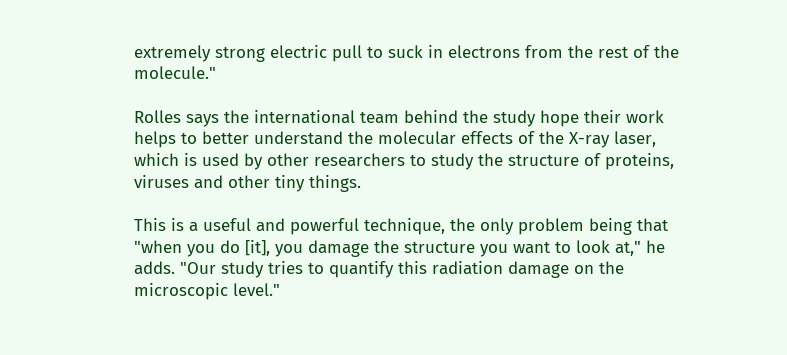extremely strong electric pull to suck in electrons from the rest of the molecule."

Rolles says the international team behind the study hope their work helps to better understand the molecular effects of the X-ray laser, which is used by other researchers to study the structure of proteins, viruses and other tiny things.

This is a useful and powerful technique, the only problem being that "when you do [it], you damage the structure you want to look at," he adds. "Our study tries to quantify this radiation damage on the microscopic level."